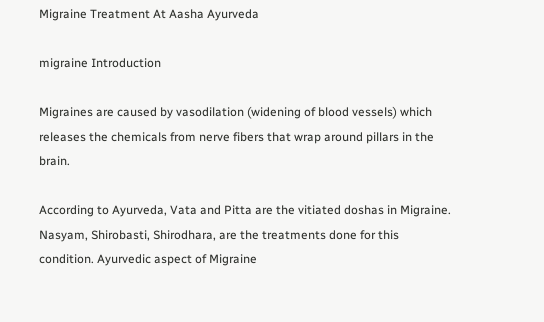Migraine Treatment At Aasha Ayurveda

migraine Introduction

Migraines are caused by vasodilation (widening of blood vessels) which releases the chemicals from nerve fibers that wrap around pillars in the brain.

According to Ayurveda, Vata and Pitta are the vitiated doshas in Migraine. Nasyam, Shirobasti, Shirodhara, are the treatments done for this condition. Ayurvedic aspect of Migraine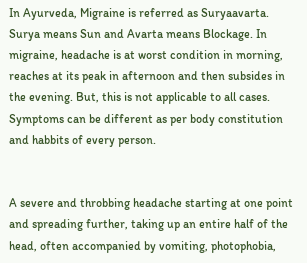In Ayurveda, Migraine is referred as Suryaavarta. Surya means Sun and Avarta means Blockage. In migraine, headache is at worst condition in morning, reaches at its peak in afternoon and then subsides in the evening. But, this is not applicable to all cases. Symptoms can be different as per body constitution and habbits of every person.


A severe and throbbing headache starting at one point and spreading further, taking up an entire half of the head, often accompanied by vomiting, photophobia,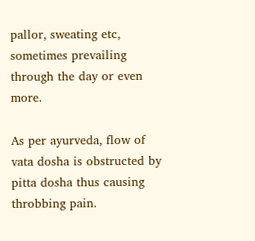pallor, sweating etc, sometimes prevailing through the day or even more.

As per ayurveda, flow of vata dosha is obstructed by pitta dosha thus causing throbbing pain.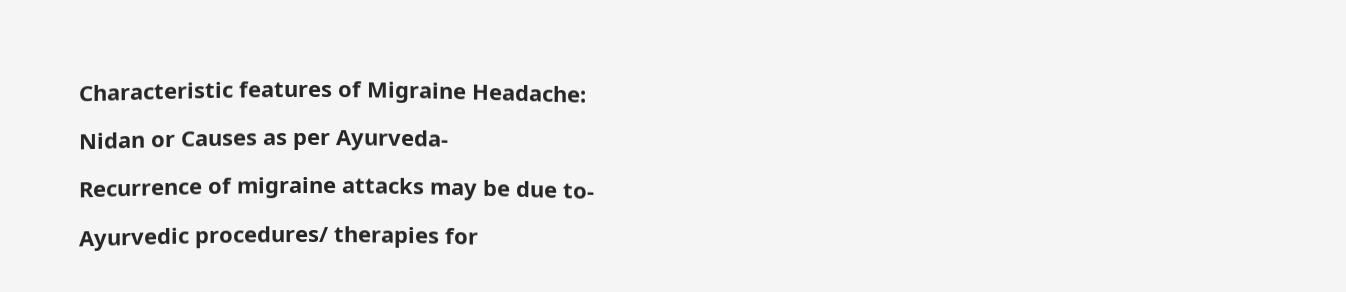Characteristic features of Migraine Headache:

Nidan or Causes as per Ayurveda-

Recurrence of migraine attacks may be due to-

Ayurvedic procedures/ therapies for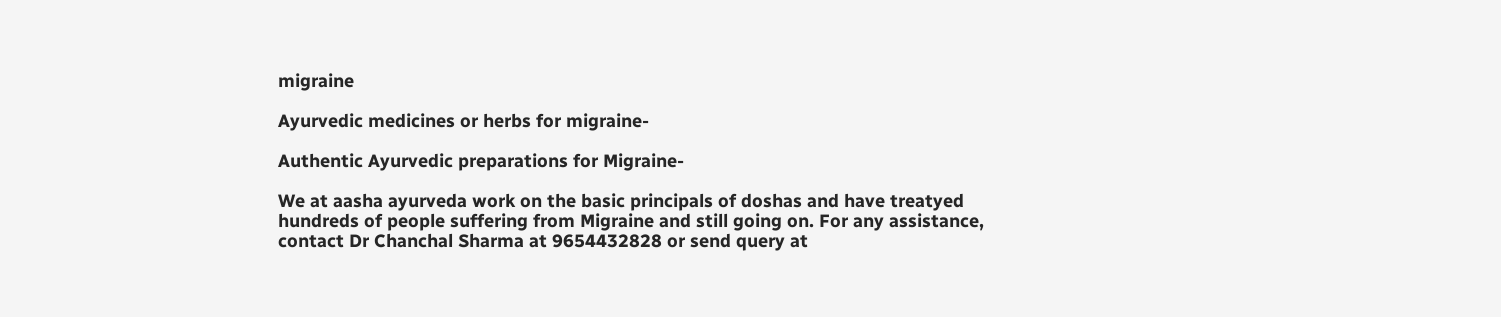migraine

Ayurvedic medicines or herbs for migraine-

Authentic Ayurvedic preparations for Migraine-

We at aasha ayurveda work on the basic principals of doshas and have treatyed hundreds of people suffering from Migraine and still going on. For any assistance, contact Dr Chanchal Sharma at 9654432828 or send query at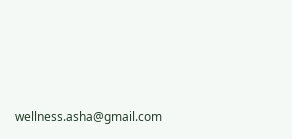wellness.asha@gmail.com